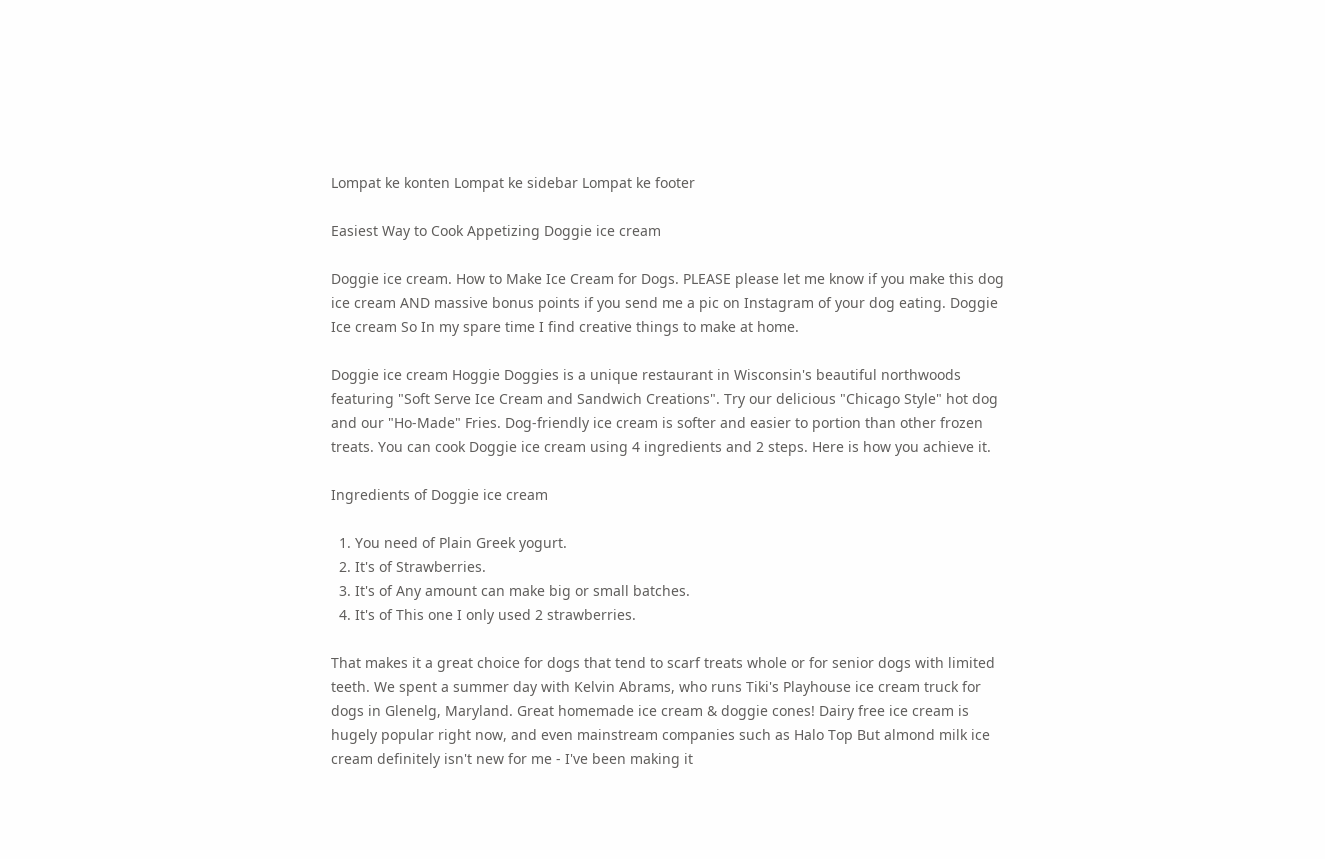Lompat ke konten Lompat ke sidebar Lompat ke footer

Easiest Way to Cook Appetizing Doggie ice cream

Doggie ice cream. How to Make Ice Cream for Dogs. PLEASE please let me know if you make this dog ice cream AND massive bonus points if you send me a pic on Instagram of your dog eating. Doggie Ice cream So In my spare time I find creative things to make at home.

Doggie ice cream Hoggie Doggies is a unique restaurant in Wisconsin's beautiful northwoods featuring "Soft Serve Ice Cream and Sandwich Creations". Try our delicious "Chicago Style" hot dog and our "Ho-Made" Fries. Dog-friendly ice cream is softer and easier to portion than other frozen treats. You can cook Doggie ice cream using 4 ingredients and 2 steps. Here is how you achieve it.

Ingredients of Doggie ice cream

  1. You need of Plain Greek yogurt.
  2. It's of Strawberries.
  3. It's of Any amount can make big or small batches.
  4. It's of This one I only used 2 strawberries.

That makes it a great choice for dogs that tend to scarf treats whole or for senior dogs with limited teeth. We spent a summer day with Kelvin Abrams, who runs Tiki's Playhouse ice cream truck for dogs in Glenelg, Maryland. Great homemade ice cream & doggie cones! Dairy free ice cream is hugely popular right now, and even mainstream companies such as Halo Top But almond milk ice cream definitely isn't new for me - I've been making it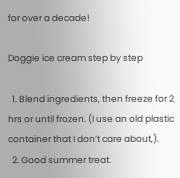for over a decade!

Doggie ice cream step by step

  1. Blend ingredients, then freeze for 2 hrs or until frozen. (I use an old plastic container that I don’t care about,).
  2. Good summer treat.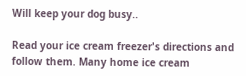Will keep your dog busy..

Read your ice cream freezer's directions and follow them. Many home ice cream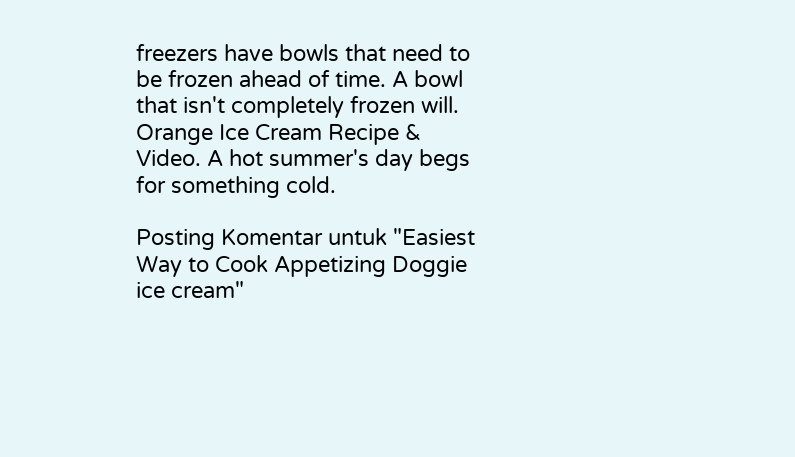freezers have bowls that need to be frozen ahead of time. A bowl that isn't completely frozen will. Orange Ice Cream Recipe & Video. A hot summer's day begs for something cold.

Posting Komentar untuk "Easiest Way to Cook Appetizing Doggie ice cream"